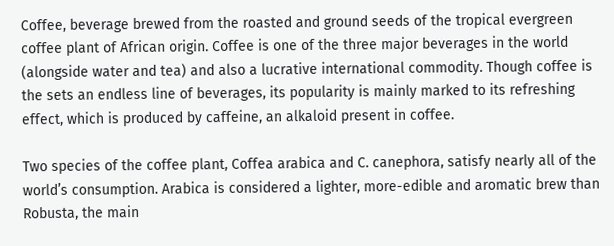Coffee, beverage brewed from the roasted and ground seeds of the tropical evergreen coffee plant of African origin. Coffee is one of the three major beverages in the world (alongside water and tea) and also a lucrative international commodity. Though coffee is the sets an endless line of beverages, its popularity is mainly marked to its refreshing effect, which is produced by caffeine, an alkaloid present in coffee.

Two species of the coffee plant, Coffea arabica and C. canephora, satisfy nearly all of the world’s consumption. Arabica is considered a lighter, more-edible and aromatic brew than Robusta, the main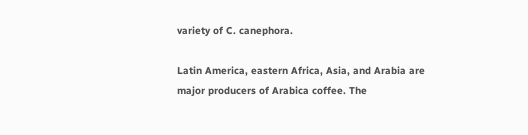variety of C. canephora.

Latin America, eastern Africa, Asia, and Arabia are major producers of Arabica coffee. The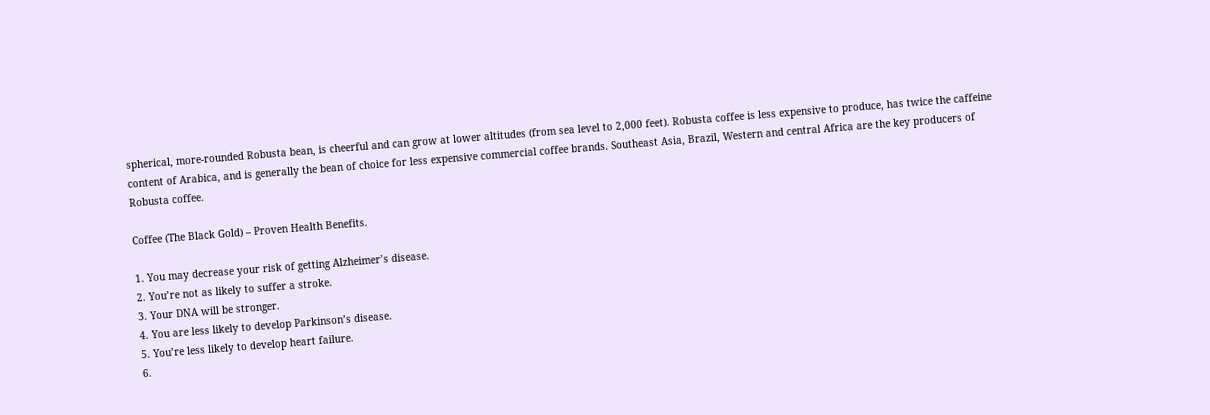spherical, more-rounded Robusta bean, is cheerful and can grow at lower altitudes (from sea level to 2,000 feet). Robusta coffee is less expensive to produce, has twice the caffeine content of Arabica, and is generally the bean of choice for less expensive commercial coffee brands. Southeast Asia, Brazil, Western and central Africa are the key producers of Robusta coffee.

Coffee (The Black Gold) – Proven Health Benefits.

1. You may decrease your risk of getting Alzheimer’s disease.
2. You’re not as likely to suffer a stroke.
3. Your DNA will be stronger.
4. You are less likely to develop Parkinson’s disease.
5. You’re less likely to develop heart failure.
6.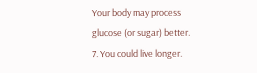Your body may process glucose (or sugar) better.
7. You could live longer.